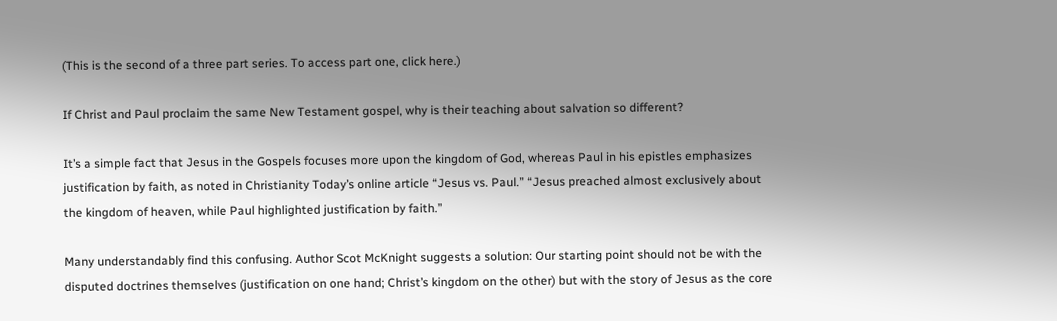(This is the second of a three part series. To access part one, click here.)

If Christ and Paul proclaim the same New Testament gospel, why is their teaching about salvation so different?

It’s a simple fact that Jesus in the Gospels focuses more upon the kingdom of God, whereas Paul in his epistles emphasizes justification by faith, as noted in Christianity Today’s online article “Jesus vs. Paul.” “Jesus preached almost exclusively about the kingdom of heaven, while Paul highlighted justification by faith.”

Many understandably find this confusing. Author Scot McKnight suggests a solution: Our starting point should not be with the disputed doctrines themselves (justification on one hand; Christ’s kingdom on the other) but with the story of Jesus as the core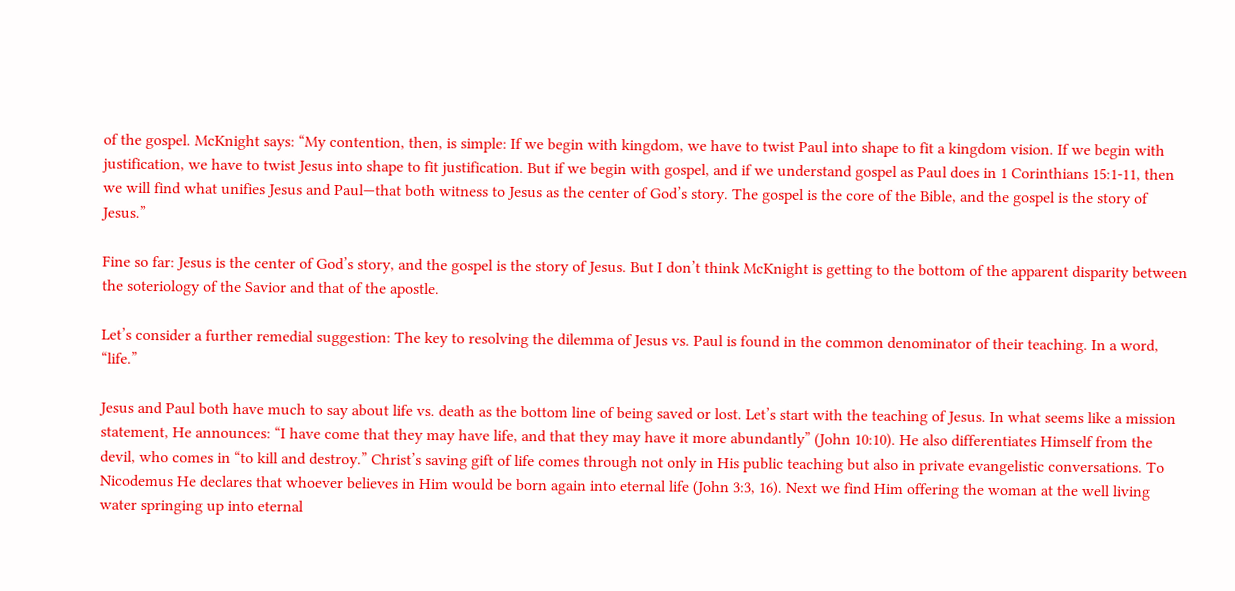of the gospel. McKnight says: “My contention, then, is simple: If we begin with kingdom, we have to twist Paul into shape to fit a kingdom vision. If we begin with justification, we have to twist Jesus into shape to fit justification. But if we begin with gospel, and if we understand gospel as Paul does in 1 Corinthians 15:1-11, then we will find what unifies Jesus and Paul—that both witness to Jesus as the center of God’s story. The gospel is the core of the Bible, and the gospel is the story of Jesus.”

Fine so far: Jesus is the center of God’s story, and the gospel is the story of Jesus. But I don’t think McKnight is getting to the bottom of the apparent disparity between the soteriology of the Savior and that of the apostle.

Let’s consider a further remedial suggestion: The key to resolving the dilemma of Jesus vs. Paul is found in the common denominator of their teaching. In a word, “life.”

Jesus and Paul both have much to say about life vs. death as the bottom line of being saved or lost. Let’s start with the teaching of Jesus. In what seems like a mission statement, He announces: “I have come that they may have life, and that they may have it more abundantly” (John 10:10). He also differentiates Himself from the devil, who comes in “to kill and destroy.” Christ’s saving gift of life comes through not only in His public teaching but also in private evangelistic conversations. To Nicodemus He declares that whoever believes in Him would be born again into eternal life (John 3:3, 16). Next we find Him offering the woman at the well living water springing up into eternal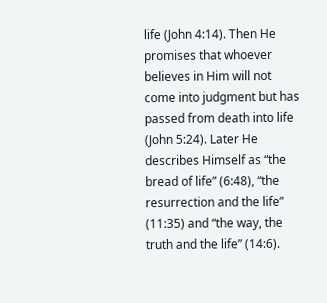life (John 4:14). Then He promises that whoever believes in Him will not come into judgment but has passed from death into life (John 5:24). Later He describes Himself as “the bread of life” (6:48), “the resurrection and the life” (11:35) and “the way, the truth and the life” (14:6).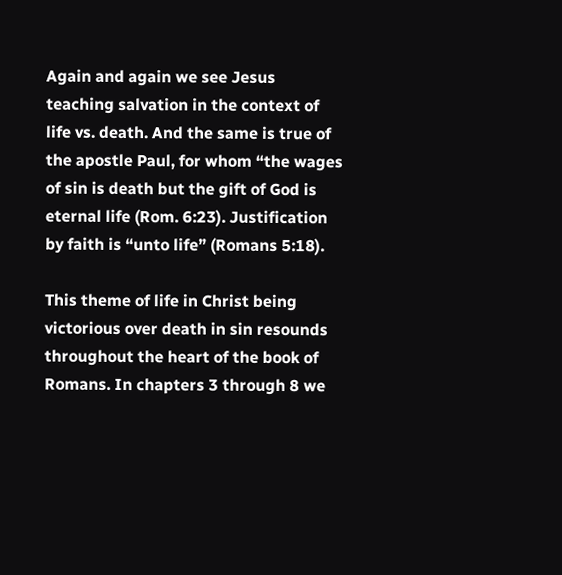Again and again we see Jesus teaching salvation in the context of life vs. death. And the same is true of the apostle Paul, for whom “the wages of sin is death but the gift of God is eternal life (Rom. 6:23). Justification by faith is “unto life” (Romans 5:18).

This theme of life in Christ being victorious over death in sin resounds throughout the heart of the book of Romans. In chapters 3 through 8 we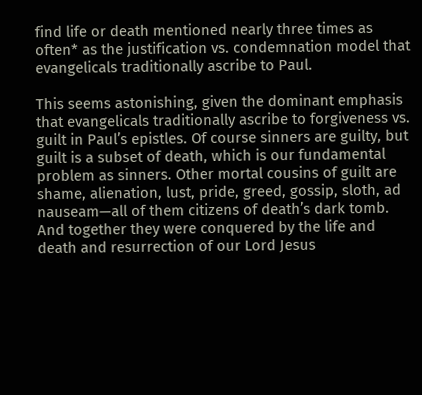find life or death mentioned nearly three times as often* as the justification vs. condemnation model that evangelicals traditionally ascribe to Paul.

This seems astonishing, given the dominant emphasis that evangelicals traditionally ascribe to forgiveness vs. guilt in Paul’s epistles. Of course sinners are guilty, but guilt is a subset of death, which is our fundamental problem as sinners. Other mortal cousins of guilt are shame, alienation, lust, pride, greed, gossip, sloth, ad nauseam—all of them citizens of death’s dark tomb. And together they were conquered by the life and death and resurrection of our Lord Jesus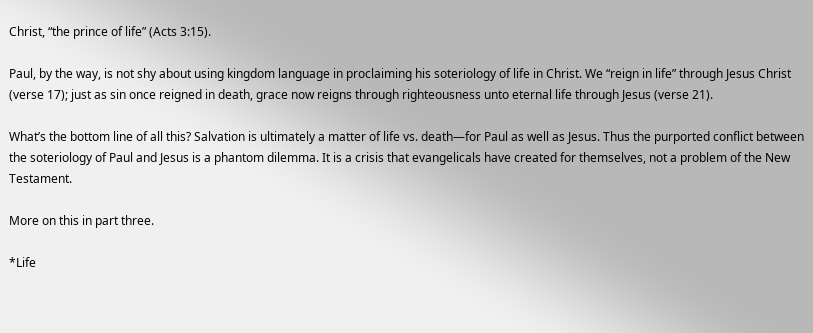Christ, “the prince of life” (Acts 3:15).

Paul, by the way, is not shy about using kingdom language in proclaiming his soteriology of life in Christ. We “reign in life” through Jesus Christ (verse 17); just as sin once reigned in death, grace now reigns through righteousness unto eternal life through Jesus (verse 21).

What’s the bottom line of all this? Salvation is ultimately a matter of life vs. death—for Paul as well as Jesus. Thus the purported conflict between the soteriology of Paul and Jesus is a phantom dilemma. It is a crisis that evangelicals have created for themselves, not a problem of the New Testament.

More on this in part three.

*Life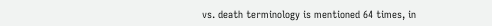vs. death terminology is mentioned 64 times, in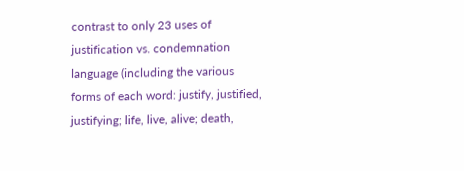contrast to only 23 uses of justification vs. condemnation language (including the various forms of each word: justify, justified, justifying; life, live, alive; death,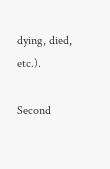dying, died, etc.).

Second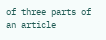of three parts of an article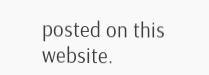posted on this website.